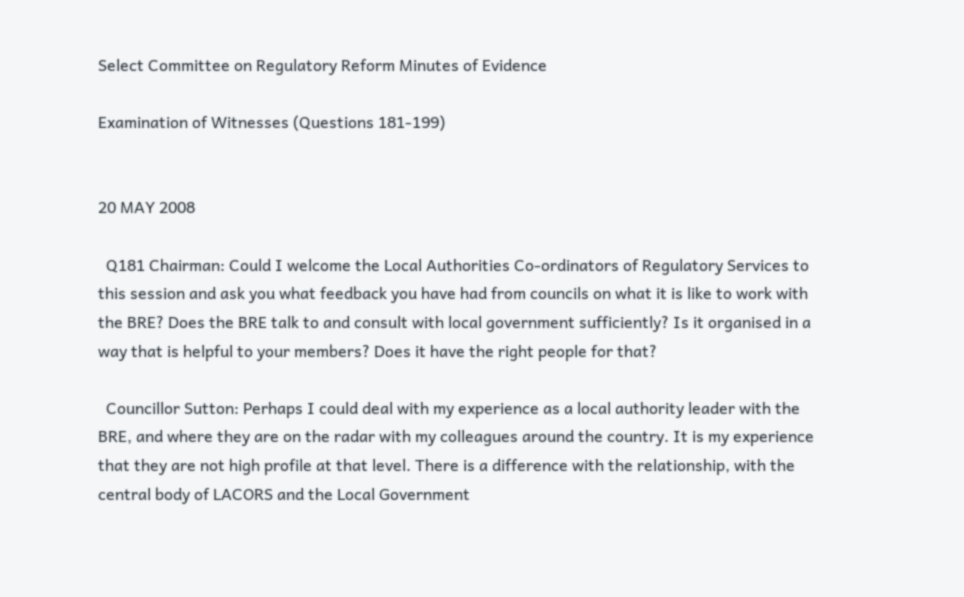Select Committee on Regulatory Reform Minutes of Evidence

Examination of Witnesses (Questions 181-199)


20 MAY 2008

  Q181 Chairman: Could I welcome the Local Authorities Co-ordinators of Regulatory Services to this session and ask you what feedback you have had from councils on what it is like to work with the BRE? Does the BRE talk to and consult with local government sufficiently? Is it organised in a way that is helpful to your members? Does it have the right people for that?

  Councillor Sutton: Perhaps I could deal with my experience as a local authority leader with the BRE, and where they are on the radar with my colleagues around the country. It is my experience that they are not high profile at that level. There is a difference with the relationship, with the central body of LACORS and the Local Government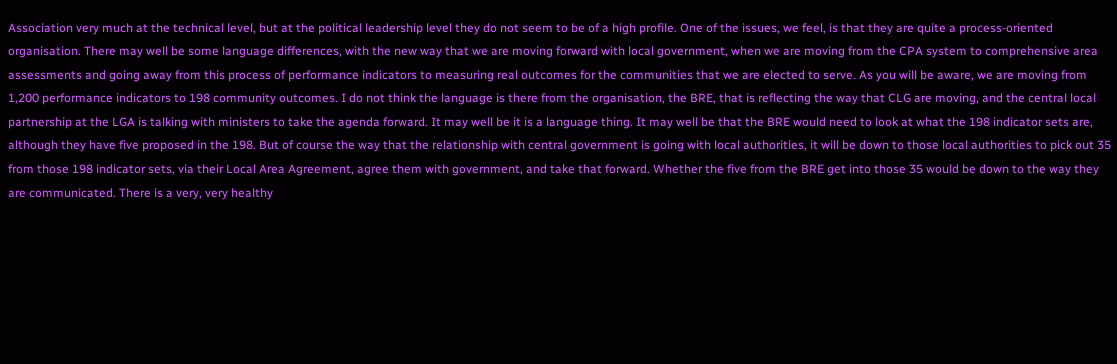Association very much at the technical level, but at the political leadership level they do not seem to be of a high profile. One of the issues, we feel, is that they are quite a process-oriented organisation. There may well be some language differences, with the new way that we are moving forward with local government, when we are moving from the CPA system to comprehensive area assessments and going away from this process of performance indicators to measuring real outcomes for the communities that we are elected to serve. As you will be aware, we are moving from 1,200 performance indicators to 198 community outcomes. I do not think the language is there from the organisation, the BRE, that is reflecting the way that CLG are moving, and the central local partnership at the LGA is talking with ministers to take the agenda forward. It may well be it is a language thing. It may well be that the BRE would need to look at what the 198 indicator sets are, although they have five proposed in the 198. But of course the way that the relationship with central government is going with local authorities, it will be down to those local authorities to pick out 35 from those 198 indicator sets, via their Local Area Agreement, agree them with government, and take that forward. Whether the five from the BRE get into those 35 would be down to the way they are communicated. There is a very, very healthy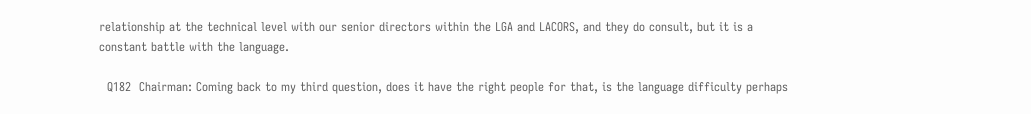relationship at the technical level with our senior directors within the LGA and LACORS, and they do consult, but it is a constant battle with the language.

  Q182  Chairman: Coming back to my third question, does it have the right people for that, is the language difficulty perhaps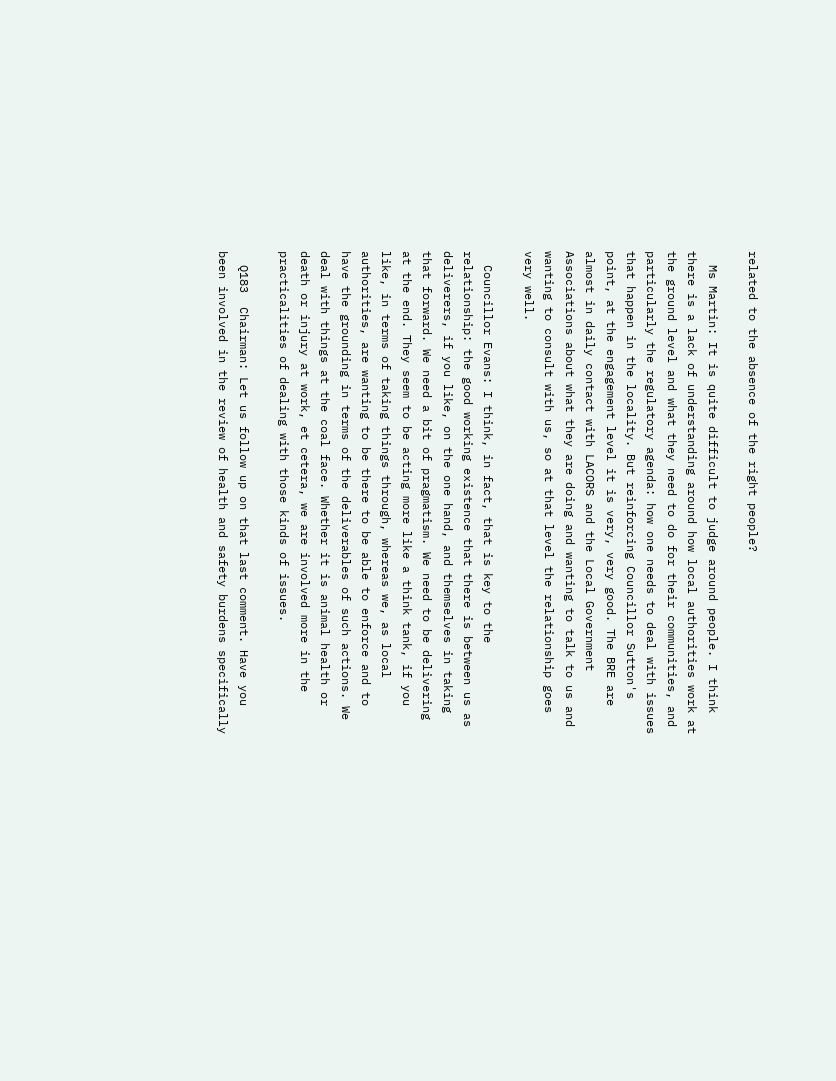related to the absence of the right people?

  Ms Martin: It is quite difficult to judge around people. I think there is a lack of understanding around how local authorities work at the ground level and what they need to do for their communities, and particularly the regulatory agenda: how one needs to deal with issues that happen in the locality. But reinforcing Councillor Sutton's point, at the engagement level it is very, very good. The BRE are almost in daily contact with LACORS and the Local Government Associations about what they are doing and wanting to talk to us and wanting to consult with us, so at that level the relationship goes very well.

  Councillor Evans: I think, in fact, that is key to the relationship: the good working existence that there is between us as deliverers, if you like, on the one hand, and themselves in taking that forward. We need a bit of pragmatism. We need to be delivering at the end. They seem to be acting more like a think tank, if you like, in terms of taking things through, whereas we, as local authorities, are wanting to be there to be able to enforce and to have the grounding in terms of the deliverables of such actions. We deal with things at the coal face. Whether it is animal health or death or injury at work, et cetera, we are involved more in the practicalities of dealing with those kinds of issues.

  Q183  Chairman: Let us follow up on that last comment. Have you been involved in the review of health and safety burdens specifically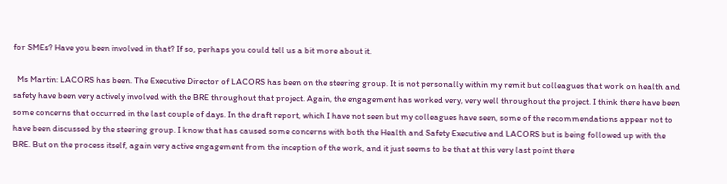for SMEs? Have you been involved in that? If so, perhaps you could tell us a bit more about it.

  Ms Martin: LACORS has been. The Executive Director of LACORS has been on the steering group. It is not personally within my remit but colleagues that work on health and safety have been very actively involved with the BRE throughout that project. Again, the engagement has worked very, very well throughout the project. I think there have been some concerns that occurred in the last couple of days. In the draft report, which I have not seen but my colleagues have seen, some of the recommendations appear not to have been discussed by the steering group. I know that has caused some concerns with both the Health and Safety Executive and LACORS but is being followed up with the BRE. But on the process itself, again very active engagement from the inception of the work, and it just seems to be that at this very last point there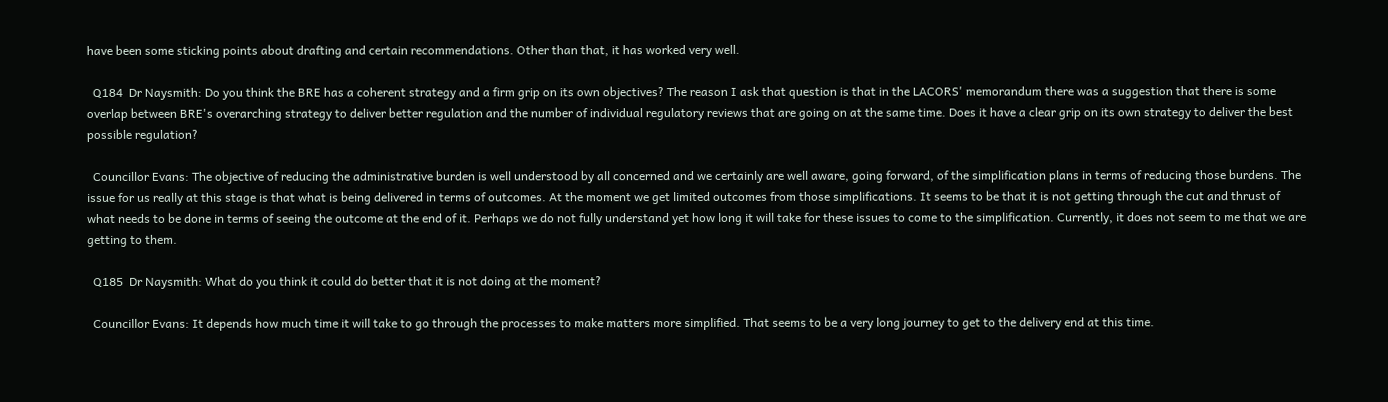have been some sticking points about drafting and certain recommendations. Other than that, it has worked very well.

  Q184  Dr Naysmith: Do you think the BRE has a coherent strategy and a firm grip on its own objectives? The reason I ask that question is that in the LACORS' memorandum there was a suggestion that there is some overlap between BRE's overarching strategy to deliver better regulation and the number of individual regulatory reviews that are going on at the same time. Does it have a clear grip on its own strategy to deliver the best possible regulation?

  Councillor Evans: The objective of reducing the administrative burden is well understood by all concerned and we certainly are well aware, going forward, of the simplification plans in terms of reducing those burdens. The issue for us really at this stage is that what is being delivered in terms of outcomes. At the moment we get limited outcomes from those simplifications. It seems to be that it is not getting through the cut and thrust of what needs to be done in terms of seeing the outcome at the end of it. Perhaps we do not fully understand yet how long it will take for these issues to come to the simplification. Currently, it does not seem to me that we are getting to them.

  Q185  Dr Naysmith: What do you think it could do better that it is not doing at the moment?

  Councillor Evans: It depends how much time it will take to go through the processes to make matters more simplified. That seems to be a very long journey to get to the delivery end at this time.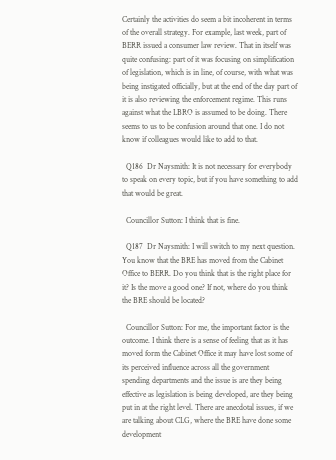Certainly the activities do seem a bit incoherent in terms of the overall strategy. For example, last week, part of BERR issued a consumer law review. That in itself was quite confusing: part of it was focusing on simplification of legislation, which is in line, of course, with what was being instigated officially, but at the end of the day part of it is also reviewing the enforcement regime. This runs against what the LBRO is assumed to be doing. There seems to us to be confusion around that one. I do not know if colleagues would like to add to that.

  Q186  Dr Naysmith: It is not necessary for everybody to speak on every topic, but if you have something to add that would be great.

  Councillor Sutton: I think that is fine.

  Q187  Dr Naysmith: I will switch to my next question. You know that the BRE has moved from the Cabinet Office to BERR. Do you think that is the right place for it? Is the move a good one? If not, where do you think the BRE should be located?

  Councillor Sutton: For me, the important factor is the outcome. I think there is a sense of feeling that as it has moved form the Cabinet Office it may have lost some of its perceived influence across all the government spending departments and the issue is are they being effective as legislation is being developed, are they being put in at the right level. There are anecdotal issues, if we are talking about CLG, where the BRE have done some development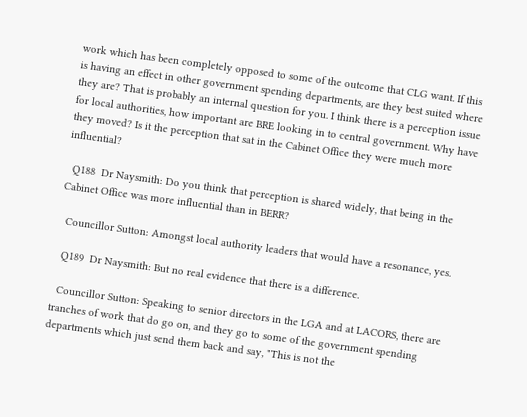work which has been completely opposed to some of the outcome that CLG want. If this is having an effect in other government spending departments, are they best suited where they are? That is probably an internal question for you. I think there is a perception issue for local authorities, how important are BRE looking in to central government. Why have they moved? Is it the perception that sat in the Cabinet Office they were much more influential?

  Q188  Dr Naysmith: Do you think that perception is shared widely, that being in the Cabinet Office was more influential than in BERR?

  Councillor Sutton: Amongst local authority leaders that would have a resonance, yes.

  Q189  Dr Naysmith: But no real evidence that there is a difference.

  Councillor Sutton: Speaking to senior directors in the LGA and at LACORS, there are tranches of work that do go on, and they go to some of the government spending departments which just send them back and say, "This is not the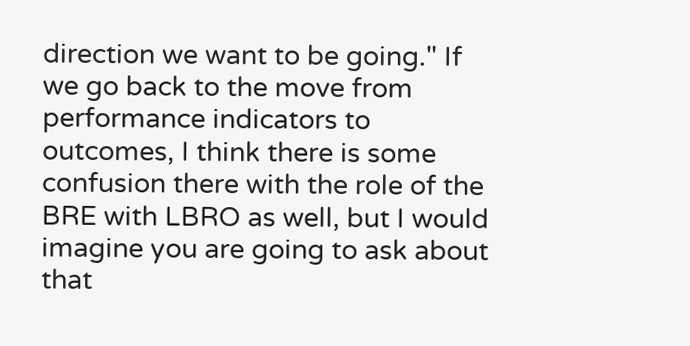direction we want to be going." If we go back to the move from performance indicators to outcomes, I think there is some confusion there with the role of the BRE with LBRO as well, but I would imagine you are going to ask about that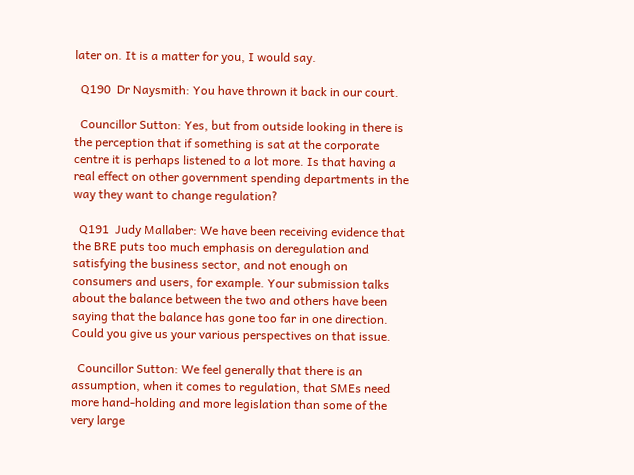later on. It is a matter for you, I would say.

  Q190  Dr Naysmith: You have thrown it back in our court.

  Councillor Sutton: Yes, but from outside looking in there is the perception that if something is sat at the corporate centre it is perhaps listened to a lot more. Is that having a real effect on other government spending departments in the way they want to change regulation?

  Q191  Judy Mallaber: We have been receiving evidence that the BRE puts too much emphasis on deregulation and satisfying the business sector, and not enough on consumers and users, for example. Your submission talks about the balance between the two and others have been saying that the balance has gone too far in one direction. Could you give us your various perspectives on that issue.

  Councillor Sutton: We feel generally that there is an assumption, when it comes to regulation, that SMEs need more hand-holding and more legislation than some of the very large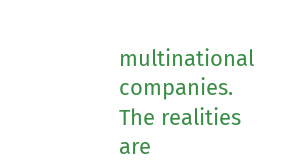multinational companies. The realities are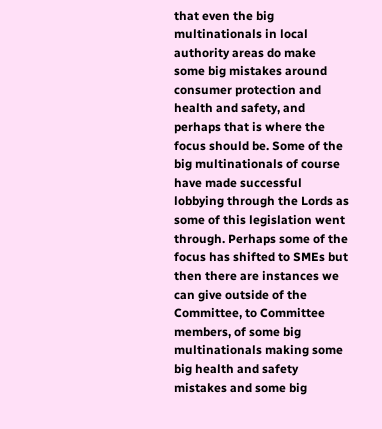that even the big multinationals in local authority areas do make some big mistakes around consumer protection and health and safety, and perhaps that is where the focus should be. Some of the big multinationals of course have made successful lobbying through the Lords as some of this legislation went through. Perhaps some of the focus has shifted to SMEs but then there are instances we can give outside of the Committee, to Committee members, of some big multinationals making some big health and safety mistakes and some big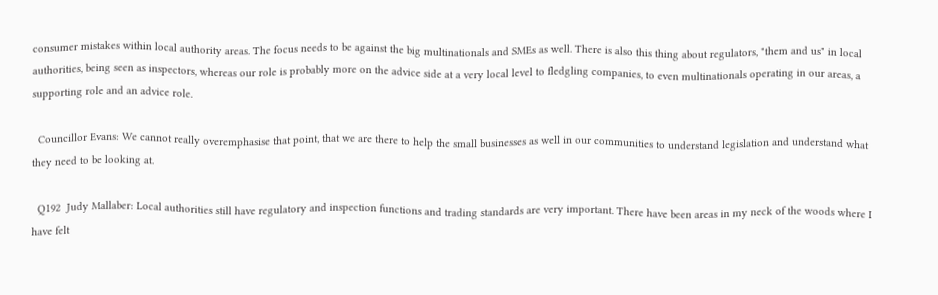consumer mistakes within local authority areas. The focus needs to be against the big multinationals and SMEs as well. There is also this thing about regulators, "them and us" in local authorities, being seen as inspectors, whereas our role is probably more on the advice side at a very local level to fledgling companies, to even multinationals operating in our areas, a supporting role and an advice role.

  Councillor Evans: We cannot really overemphasise that point, that we are there to help the small businesses as well in our communities to understand legislation and understand what they need to be looking at.

  Q192  Judy Mallaber: Local authorities still have regulatory and inspection functions and trading standards are very important. There have been areas in my neck of the woods where I have felt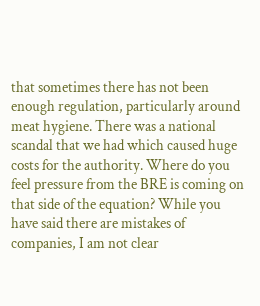that sometimes there has not been enough regulation, particularly around meat hygiene. There was a national scandal that we had which caused huge costs for the authority. Where do you feel pressure from the BRE is coming on that side of the equation? While you have said there are mistakes of companies, I am not clear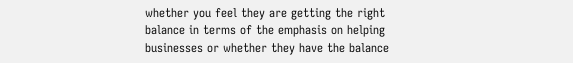whether you feel they are getting the right balance in terms of the emphasis on helping businesses or whether they have the balance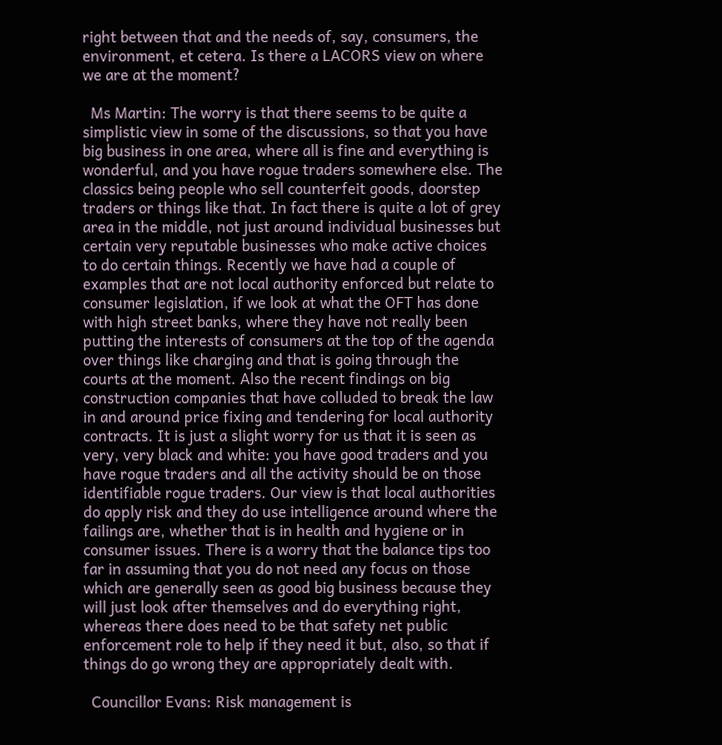right between that and the needs of, say, consumers, the environment, et cetera. Is there a LACORS view on where we are at the moment?

  Ms Martin: The worry is that there seems to be quite a simplistic view in some of the discussions, so that you have big business in one area, where all is fine and everything is wonderful, and you have rogue traders somewhere else. The classics being people who sell counterfeit goods, doorstep traders or things like that. In fact there is quite a lot of grey area in the middle, not just around individual businesses but certain very reputable businesses who make active choices to do certain things. Recently we have had a couple of examples that are not local authority enforced but relate to consumer legislation, if we look at what the OFT has done with high street banks, where they have not really been putting the interests of consumers at the top of the agenda over things like charging and that is going through the courts at the moment. Also the recent findings on big construction companies that have colluded to break the law in and around price fixing and tendering for local authority contracts. It is just a slight worry for us that it is seen as very, very black and white: you have good traders and you have rogue traders and all the activity should be on those identifiable rogue traders. Our view is that local authorities do apply risk and they do use intelligence around where the failings are, whether that is in health and hygiene or in consumer issues. There is a worry that the balance tips too far in assuming that you do not need any focus on those which are generally seen as good big business because they will just look after themselves and do everything right, whereas there does need to be that safety net public enforcement role to help if they need it but, also, so that if things do go wrong they are appropriately dealt with.

  Councillor Evans: Risk management is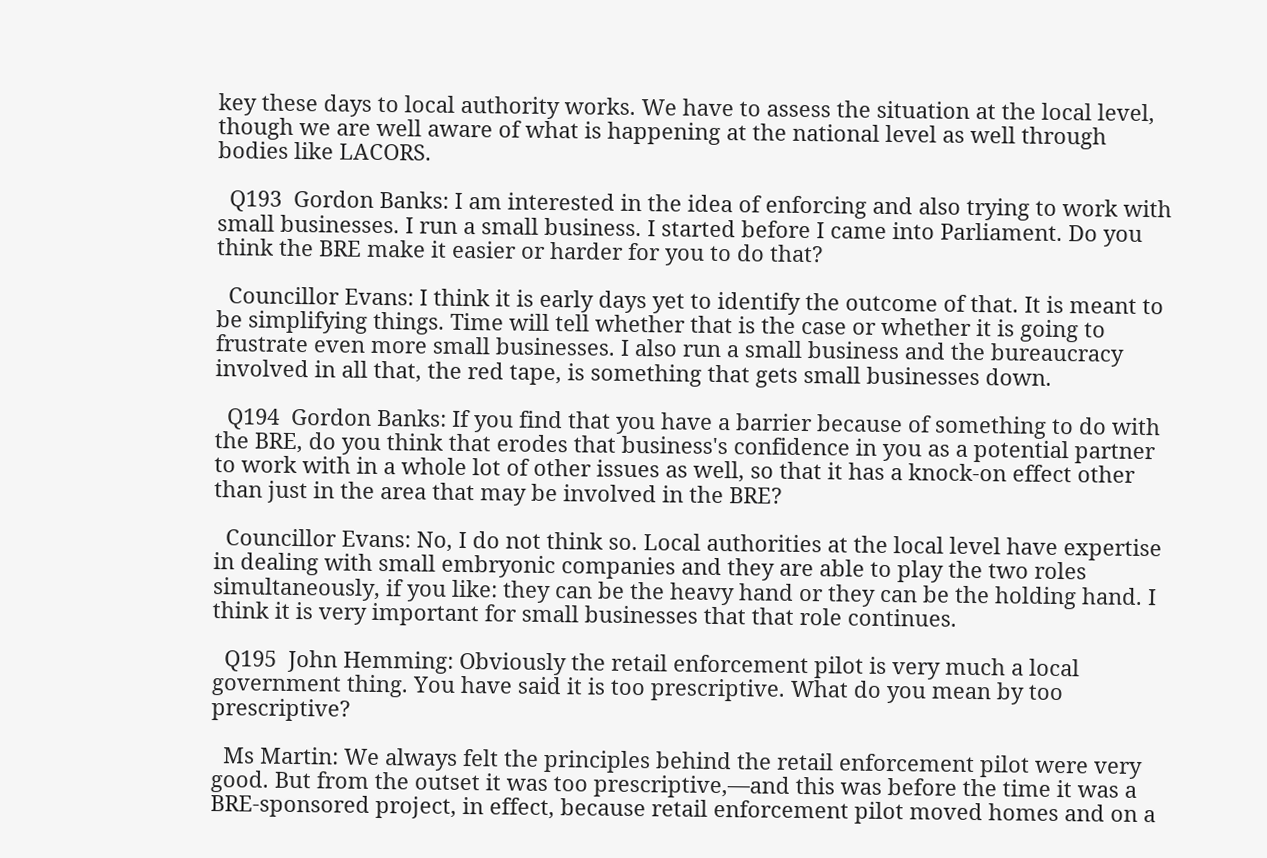key these days to local authority works. We have to assess the situation at the local level, though we are well aware of what is happening at the national level as well through bodies like LACORS.

  Q193  Gordon Banks: I am interested in the idea of enforcing and also trying to work with small businesses. I run a small business. I started before I came into Parliament. Do you think the BRE make it easier or harder for you to do that?

  Councillor Evans: I think it is early days yet to identify the outcome of that. It is meant to be simplifying things. Time will tell whether that is the case or whether it is going to frustrate even more small businesses. I also run a small business and the bureaucracy involved in all that, the red tape, is something that gets small businesses down.

  Q194  Gordon Banks: If you find that you have a barrier because of something to do with the BRE, do you think that erodes that business's confidence in you as a potential partner to work with in a whole lot of other issues as well, so that it has a knock-on effect other than just in the area that may be involved in the BRE?

  Councillor Evans: No, I do not think so. Local authorities at the local level have expertise in dealing with small embryonic companies and they are able to play the two roles simultaneously, if you like: they can be the heavy hand or they can be the holding hand. I think it is very important for small businesses that that role continues.

  Q195  John Hemming: Obviously the retail enforcement pilot is very much a local government thing. You have said it is too prescriptive. What do you mean by too prescriptive?

  Ms Martin: We always felt the principles behind the retail enforcement pilot were very good. But from the outset it was too prescriptive,—and this was before the time it was a BRE-sponsored project, in effect, because retail enforcement pilot moved homes and on a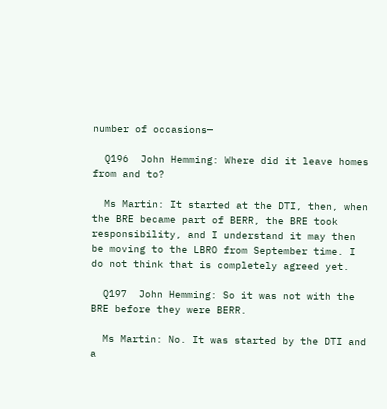number of occasions—

  Q196  John Hemming: Where did it leave homes from and to?

  Ms Martin: It started at the DTI, then, when the BRE became part of BERR, the BRE took responsibility, and I understand it may then be moving to the LBRO from September time. I do not think that is completely agreed yet.

  Q197  John Hemming: So it was not with the BRE before they were BERR.

  Ms Martin: No. It was started by the DTI and a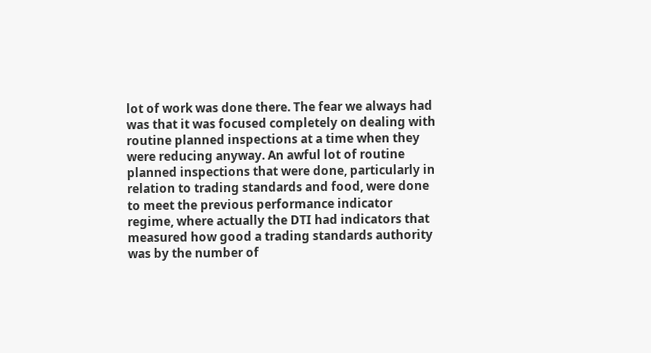lot of work was done there. The fear we always had was that it was focused completely on dealing with routine planned inspections at a time when they were reducing anyway. An awful lot of routine planned inspections that were done, particularly in relation to trading standards and food, were done to meet the previous performance indicator regime, where actually the DTI had indicators that measured how good a trading standards authority was by the number of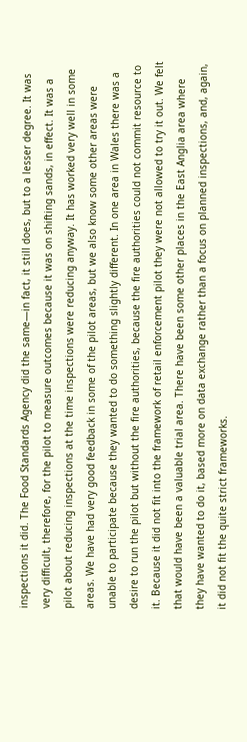inspections it did. The Food Standards Agency did the same—in fact, it still does, but to a lesser degree. It was very difficult, therefore, for the pilot to measure outcomes because it was on shifting sands, in effect. It was a pilot about reducing inspections at the time inspections were reducing anyway. It has worked very well in some areas. We have had very good feedback in some of the pilot areas, but we also know some other areas were unable to participate because they wanted to do something slightly different. In one area in Wales there was a desire to run the pilot but without the fire authorities, because the fire authorities could not commit resource to it. Because it did not fit into the framework of retail enforcement pilot they were not allowed to try it out. We felt that would have been a valuable trial area. There have been some other places in the East Anglia area where they have wanted to do it, based more on data exchange rather than a focus on planned inspections, and, again, it did not fit the quite strict frameworks.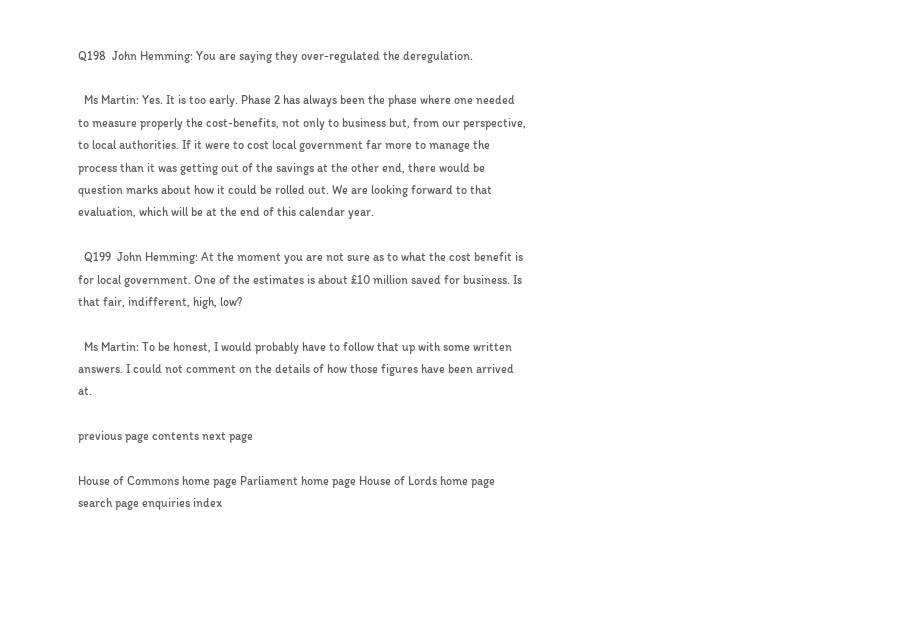Q198  John Hemming: You are saying they over-regulated the deregulation.

  Ms Martin: Yes. It is too early. Phase 2 has always been the phase where one needed to measure properly the cost-benefits, not only to business but, from our perspective, to local authorities. If it were to cost local government far more to manage the process than it was getting out of the savings at the other end, there would be question marks about how it could be rolled out. We are looking forward to that evaluation, which will be at the end of this calendar year.

  Q199  John Hemming: At the moment you are not sure as to what the cost benefit is for local government. One of the estimates is about £10 million saved for business. Is that fair, indifferent, high, low?

  Ms Martin: To be honest, I would probably have to follow that up with some written answers. I could not comment on the details of how those figures have been arrived at.

previous page contents next page

House of Commons home page Parliament home page House of Lords home page search page enquiries index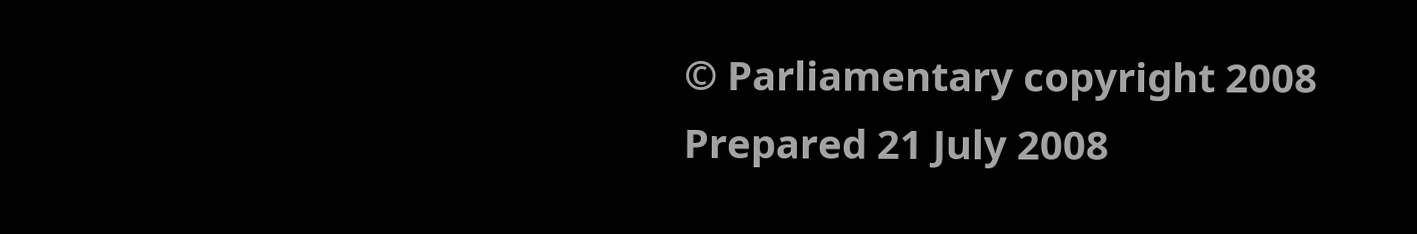© Parliamentary copyright 2008
Prepared 21 July 2008